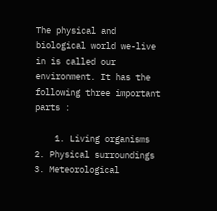The physical and biological world we-live in is called our environment. It has the following three important parts :

    1. Living organisms     2. Physical surroundings       3. Meteorological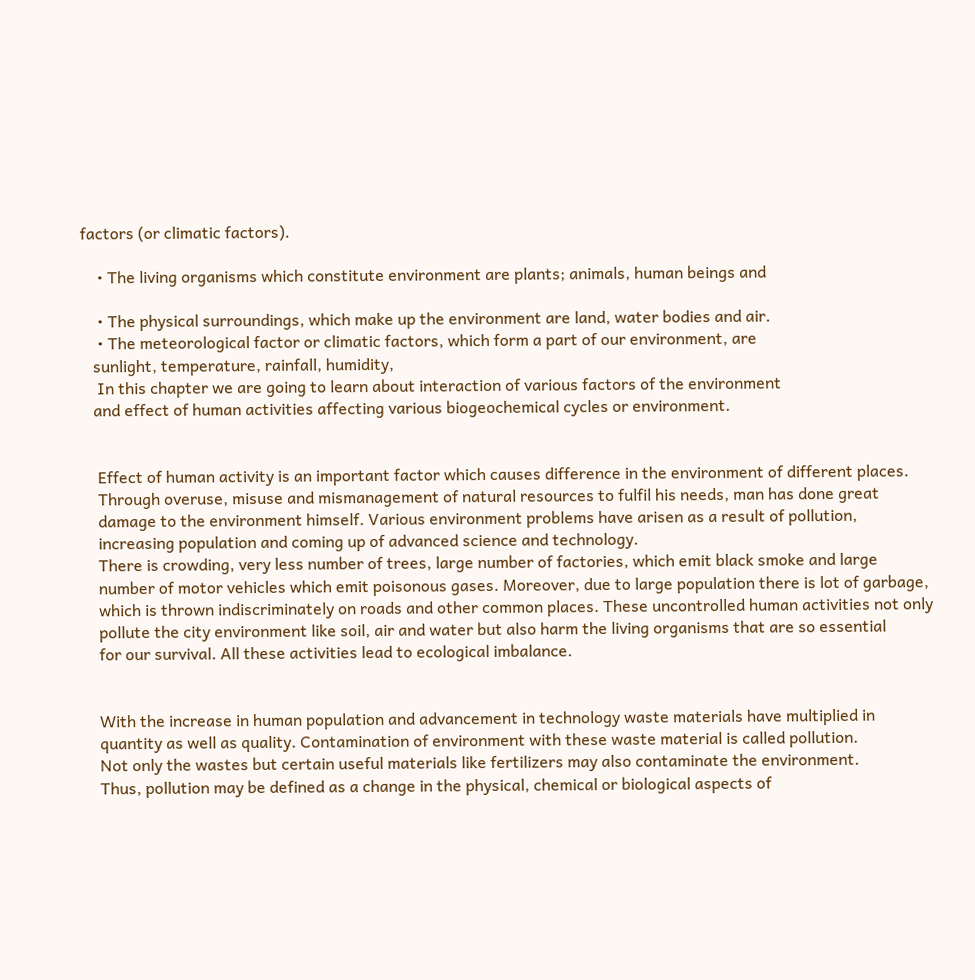factors (or climatic factors).

    • The living organisms which constitute environment are plants; animals, human beings and

    • The physical surroundings, which make up the environment are land, water bodies and air.
    • The meteorological factor or climatic factors, which form a part of our environment, are
   sunlight, temperature, rainfall, humidity,
    In this chapter we are going to learn about interaction of various factors of the environment
   and effect of human activities affecting various biogeochemical cycles or environment.


    Effect of human activity is an important factor which causes difference in the environment of different places.
    Through overuse, misuse and mismanagement of natural resources to fulfil his needs, man has done great
    damage to the environment himself. Various environment problems have arisen as a result of pollution,
    increasing population and coming up of advanced science and technology.
    There is crowding, very less number of trees, large number of factories, which emit black smoke and large
    number of motor vehicles which emit poisonous gases. Moreover, due to large population there is lot of garbage,
    which is thrown indiscriminately on roads and other common places. These uncontrolled human activities not only
    pollute the city environment like soil, air and water but also harm the living organisms that are so essential
    for our survival. All these activities lead to ecological imbalance.


    With the increase in human population and advancement in technology waste materials have multiplied in
    quantity as well as quality. Contamination of environment with these waste material is called pollution.
    Not only the wastes but certain useful materials like fertilizers may also contaminate the environment.
    Thus, pollution may be defined as a change in the physical, chemical or biological aspects of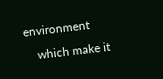environment
    which make it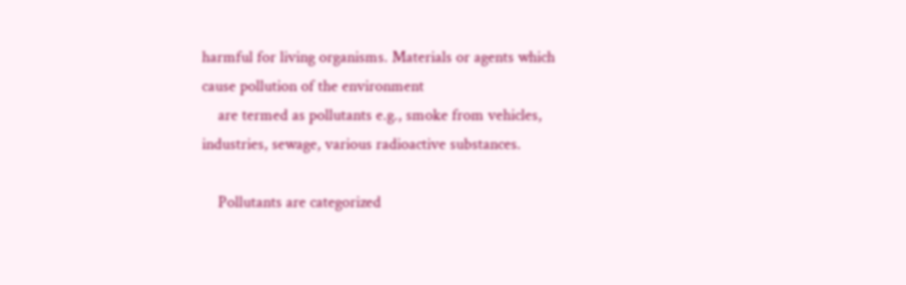harmful for living organisms. Materials or agents which cause pollution of the environment
    are termed as pollutants e.g., smoke from vehicles, industries, sewage, various radioactive substances.

    Pollutants are categorized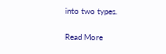into two types.

Read More